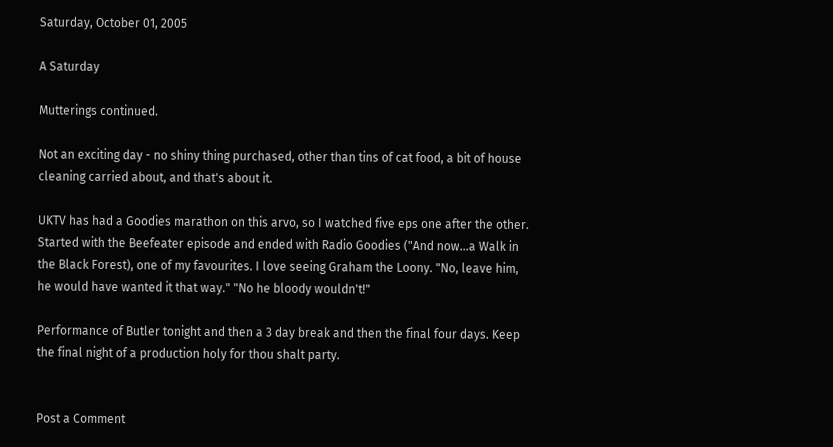Saturday, October 01, 2005

A Saturday

Mutterings continued.

Not an exciting day - no shiny thing purchased, other than tins of cat food, a bit of house cleaning carried about, and that's about it.

UKTV has had a Goodies marathon on this arvo, so I watched five eps one after the other. Started with the Beefeater episode and ended with Radio Goodies ("And now...a Walk in the Black Forest), one of my favourites. I love seeing Graham the Loony. "No, leave him, he would have wanted it that way." "No he bloody wouldn't!"

Performance of Butler tonight and then a 3 day break and then the final four days. Keep the final night of a production holy for thou shalt party.


Post a Comment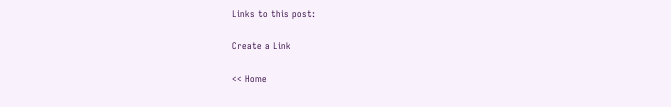Links to this post:

Create a Link

<< Home